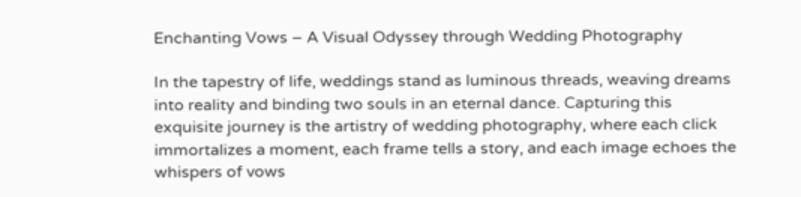Enchanting Vows – A Visual Odyssey through Wedding Photography

In the tapestry of life, weddings stand as luminous threads, weaving dreams into reality and binding two souls in an eternal dance. Capturing this exquisite journey is the artistry of wedding photography, where each click immortalizes a moment, each frame tells a story, and each image echoes the whispers of vows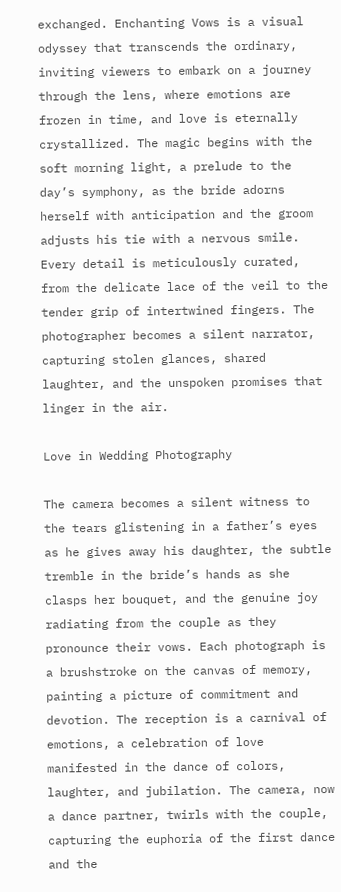exchanged. Enchanting Vows is a visual odyssey that transcends the ordinary, inviting viewers to embark on a journey through the lens, where emotions are frozen in time, and love is eternally crystallized. The magic begins with the soft morning light, a prelude to the day’s symphony, as the bride adorns herself with anticipation and the groom adjusts his tie with a nervous smile. Every detail is meticulously curated, from the delicate lace of the veil to the tender grip of intertwined fingers. The photographer becomes a silent narrator, capturing stolen glances, shared laughter, and the unspoken promises that linger in the air.

Love in Wedding Photography

The camera becomes a silent witness to the tears glistening in a father’s eyes as he gives away his daughter, the subtle tremble in the bride’s hands as she clasps her bouquet, and the genuine joy radiating from the couple as they pronounce their vows. Each photograph is a brushstroke on the canvas of memory, painting a picture of commitment and devotion. The reception is a carnival of emotions, a celebration of love manifested in the dance of colors, laughter, and jubilation. The camera, now a dance partner, twirls with the couple, capturing the euphoria of the first dance and the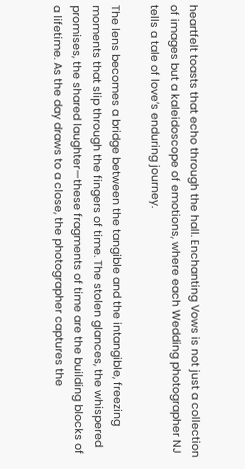heartfelt toasts that echo through the hall. Enchanting Vows is not just a collection of images but a kaleidoscope of emotions, where each Wedding photographer NJ  tells a tale of love’s enduring journey.

The lens becomes a bridge between the tangible and the intangible, freezing moments that slip through the fingers of time. The stolen glances, the whispered promises, the shared laughter—these fragments of time are the building blocks of a lifetime. As the day draws to a close, the photographer captures the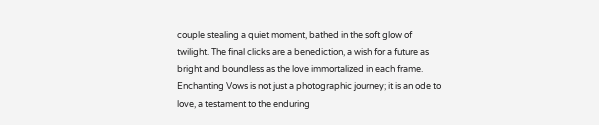couple stealing a quiet moment, bathed in the soft glow of twilight. The final clicks are a benediction, a wish for a future as bright and boundless as the love immortalized in each frame. Enchanting Vows is not just a photographic journey; it is an ode to love, a testament to the enduring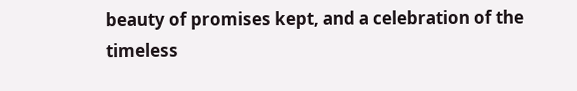beauty of promises kept, and a celebration of the timeless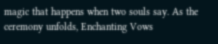magic that happens when two souls say. As the ceremony unfolds, Enchanting Vows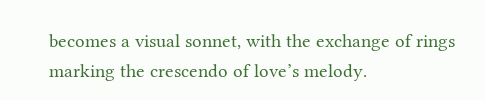becomes a visual sonnet, with the exchange of rings marking the crescendo of love’s melody.